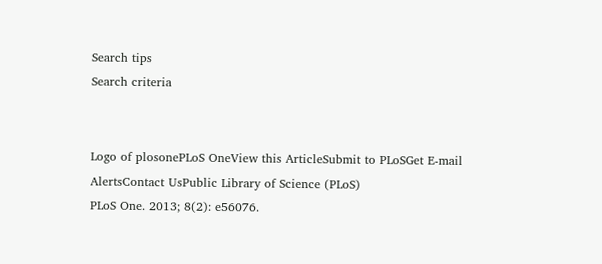Search tips
Search criteria


Logo of plosonePLoS OneView this ArticleSubmit to PLoSGet E-mail AlertsContact UsPublic Library of Science (PLoS)
PLoS One. 2013; 8(2): e56076.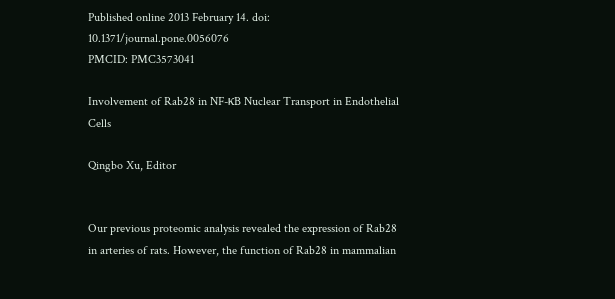Published online 2013 February 14. doi:  10.1371/journal.pone.0056076
PMCID: PMC3573041

Involvement of Rab28 in NF-κB Nuclear Transport in Endothelial Cells

Qingbo Xu, Editor


Our previous proteomic analysis revealed the expression of Rab28 in arteries of rats. However, the function of Rab28 in mammalian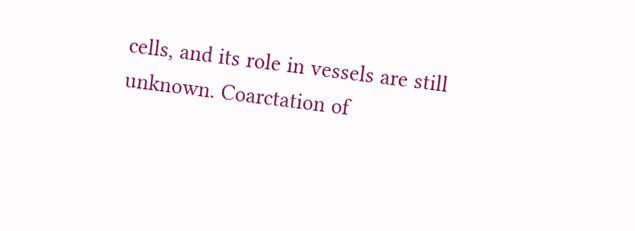cells, and its role in vessels are still unknown. Coarctation of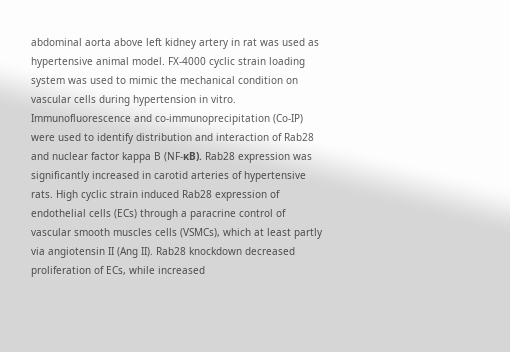abdominal aorta above left kidney artery in rat was used as hypertensive animal model. FX-4000 cyclic strain loading system was used to mimic the mechanical condition on vascular cells during hypertension in vitro. Immunofluorescence and co-immunoprecipitation (Co-IP) were used to identify distribution and interaction of Rab28 and nuclear factor kappa B (NF-κB). Rab28 expression was significantly increased in carotid arteries of hypertensive rats. High cyclic strain induced Rab28 expression of endothelial cells (ECs) through a paracrine control of vascular smooth muscles cells (VSMCs), which at least partly via angiotensin II (Ang II). Rab28 knockdown decreased proliferation of ECs, while increased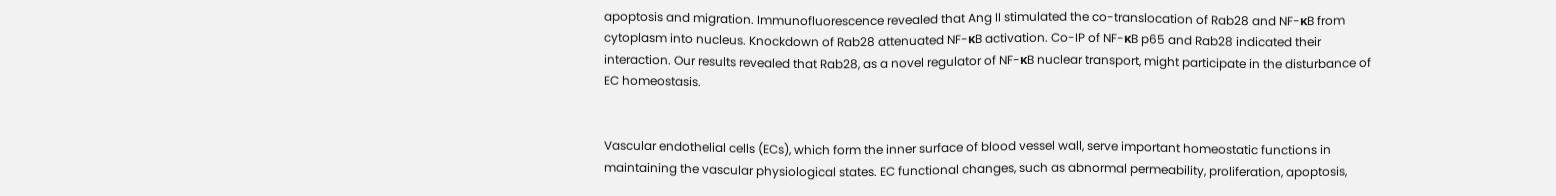apoptosis and migration. Immunofluorescence revealed that Ang II stimulated the co-translocation of Rab28 and NF-κB from cytoplasm into nucleus. Knockdown of Rab28 attenuated NF-κB activation. Co-IP of NF-κB p65 and Rab28 indicated their interaction. Our results revealed that Rab28, as a novel regulator of NF-κB nuclear transport, might participate in the disturbance of EC homeostasis.


Vascular endothelial cells (ECs), which form the inner surface of blood vessel wall, serve important homeostatic functions in maintaining the vascular physiological states. EC functional changes, such as abnormal permeability, proliferation, apoptosis,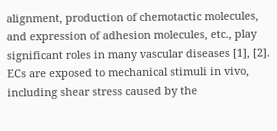alignment, production of chemotactic molecules, and expression of adhesion molecules, etc., play significant roles in many vascular diseases [1], [2]. ECs are exposed to mechanical stimuli in vivo, including shear stress caused by the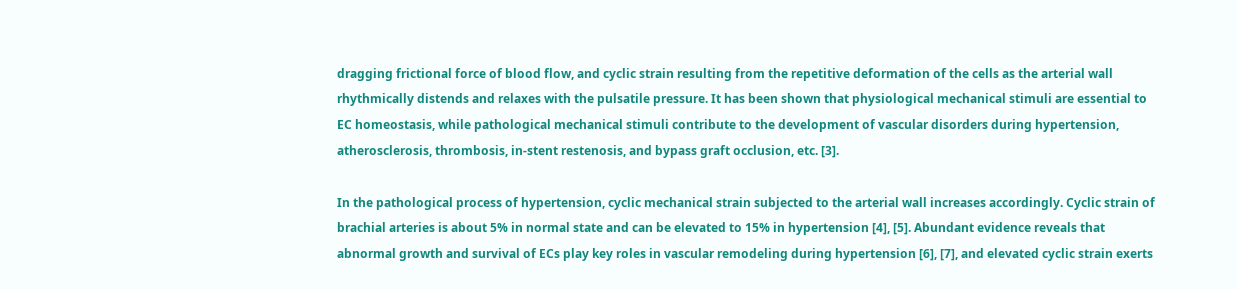dragging frictional force of blood flow, and cyclic strain resulting from the repetitive deformation of the cells as the arterial wall rhythmically distends and relaxes with the pulsatile pressure. It has been shown that physiological mechanical stimuli are essential to EC homeostasis, while pathological mechanical stimuli contribute to the development of vascular disorders during hypertension, atherosclerosis, thrombosis, in-stent restenosis, and bypass graft occlusion, etc. [3].

In the pathological process of hypertension, cyclic mechanical strain subjected to the arterial wall increases accordingly. Cyclic strain of brachial arteries is about 5% in normal state and can be elevated to 15% in hypertension [4], [5]. Abundant evidence reveals that abnormal growth and survival of ECs play key roles in vascular remodeling during hypertension [6], [7], and elevated cyclic strain exerts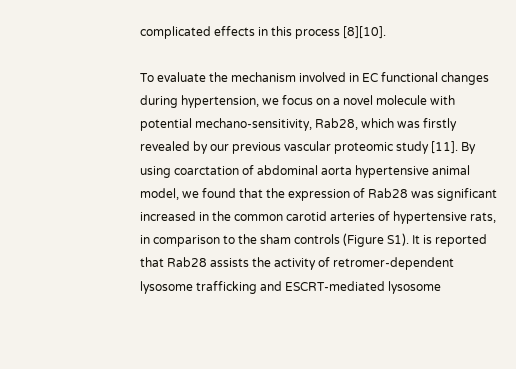complicated effects in this process [8][10].

To evaluate the mechanism involved in EC functional changes during hypertension, we focus on a novel molecule with potential mechano-sensitivity, Rab28, which was firstly revealed by our previous vascular proteomic study [11]. By using coarctation of abdominal aorta hypertensive animal model, we found that the expression of Rab28 was significant increased in the common carotid arteries of hypertensive rats, in comparison to the sham controls (Figure S1). It is reported that Rab28 assists the activity of retromer-dependent lysosome trafficking and ESCRT-mediated lysosome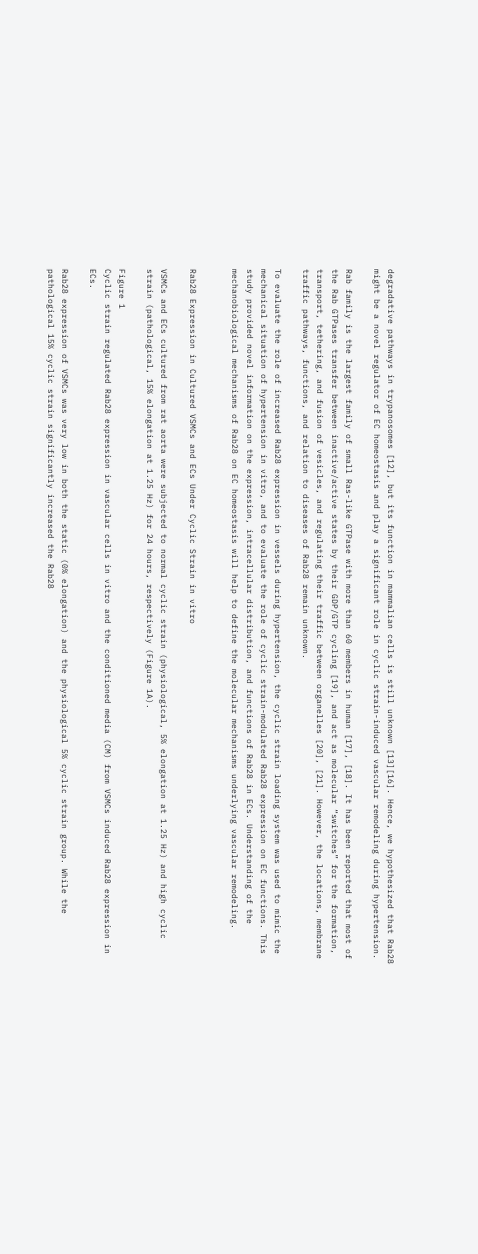degradative pathways in trypanosomes [12], but its function in mammalian cells is still unknown [13][16]. Hence, we hypothesized that Rab28 might be a novel regulator of EC homeostasis and play a significant role in cyclic strain-induced vascular remodeling during hypertension.

Rab family is the largest family of small Ras-like GTPase with more than 60 members in human [17], [18]. It has been reported that most of the Rab GTPases transfer between inactive/active states by their GDP/GTP cycling [19], and act as molecular “switches” for the formation, transport, tethering, and fusion of vesicles, and regulating their traffic between organelles [20], [21]. However, the locations, membrane traffic pathways, functions, and relation to diseases of Rab28 remain unknown.

To evaluate the role of increased Rab28 expression in vessels during hypertension, the cyclic strain loading system was used to mimic the mechanical situation of hypertension in vitro, and to evaluate the role of cyclic strain-modulated Rab28 expression on EC functions. This study provided novel information on the expression, intracellular distribution, and functions of Rab28 in ECs. Understanding of the mechanobiological mechanisms of Rab28 on EC homeostasis will help to define the molecular mechanisms underlying vascular remodeling.


Rab28 Expression in Cultured VSMCs and ECs Under Cyclic Strain in vitro

VSMCs and ECs cultured from rat aorta were subjected to normal cyclic strain (physiological, 5% elongation at 1.25 Hz) and high cyclic strain (pathological, 15% elongation at 1.25 Hz) for 24 hours, respectively (Figure 1A).

Figure 1
Cyclic strain regulated Rab28 expression in vascular cells in vitro and the conditioned media (CM) from VSMCs induced Rab28 expression in ECs.

Rab28 expression of VSMCs was very low in both the static (0% elongation) and the physiological 5% cyclic strain group. While the pathological 15% cyclic strain significantly increased the Rab28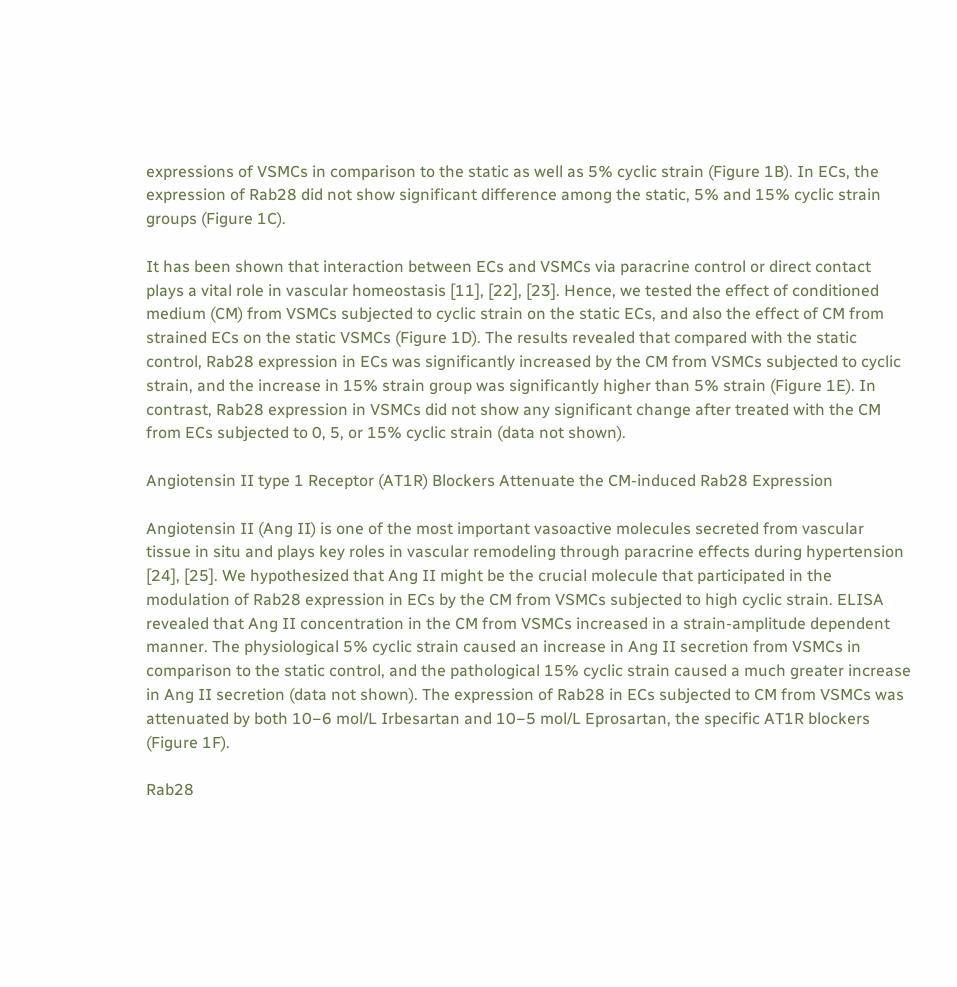expressions of VSMCs in comparison to the static as well as 5% cyclic strain (Figure 1B). In ECs, the expression of Rab28 did not show significant difference among the static, 5% and 15% cyclic strain groups (Figure 1C).

It has been shown that interaction between ECs and VSMCs via paracrine control or direct contact plays a vital role in vascular homeostasis [11], [22], [23]. Hence, we tested the effect of conditioned medium (CM) from VSMCs subjected to cyclic strain on the static ECs, and also the effect of CM from strained ECs on the static VSMCs (Figure 1D). The results revealed that compared with the static control, Rab28 expression in ECs was significantly increased by the CM from VSMCs subjected to cyclic strain, and the increase in 15% strain group was significantly higher than 5% strain (Figure 1E). In contrast, Rab28 expression in VSMCs did not show any significant change after treated with the CM from ECs subjected to 0, 5, or 15% cyclic strain (data not shown).

Angiotensin II type 1 Receptor (AT1R) Blockers Attenuate the CM-induced Rab28 Expression

Angiotensin II (Ang II) is one of the most important vasoactive molecules secreted from vascular tissue in situ and plays key roles in vascular remodeling through paracrine effects during hypertension [24], [25]. We hypothesized that Ang II might be the crucial molecule that participated in the modulation of Rab28 expression in ECs by the CM from VSMCs subjected to high cyclic strain. ELISA revealed that Ang II concentration in the CM from VSMCs increased in a strain-amplitude dependent manner. The physiological 5% cyclic strain caused an increase in Ang II secretion from VSMCs in comparison to the static control, and the pathological 15% cyclic strain caused a much greater increase in Ang II secretion (data not shown). The expression of Rab28 in ECs subjected to CM from VSMCs was attenuated by both 10−6 mol/L Irbesartan and 10−5 mol/L Eprosartan, the specific AT1R blockers (Figure 1F).

Rab28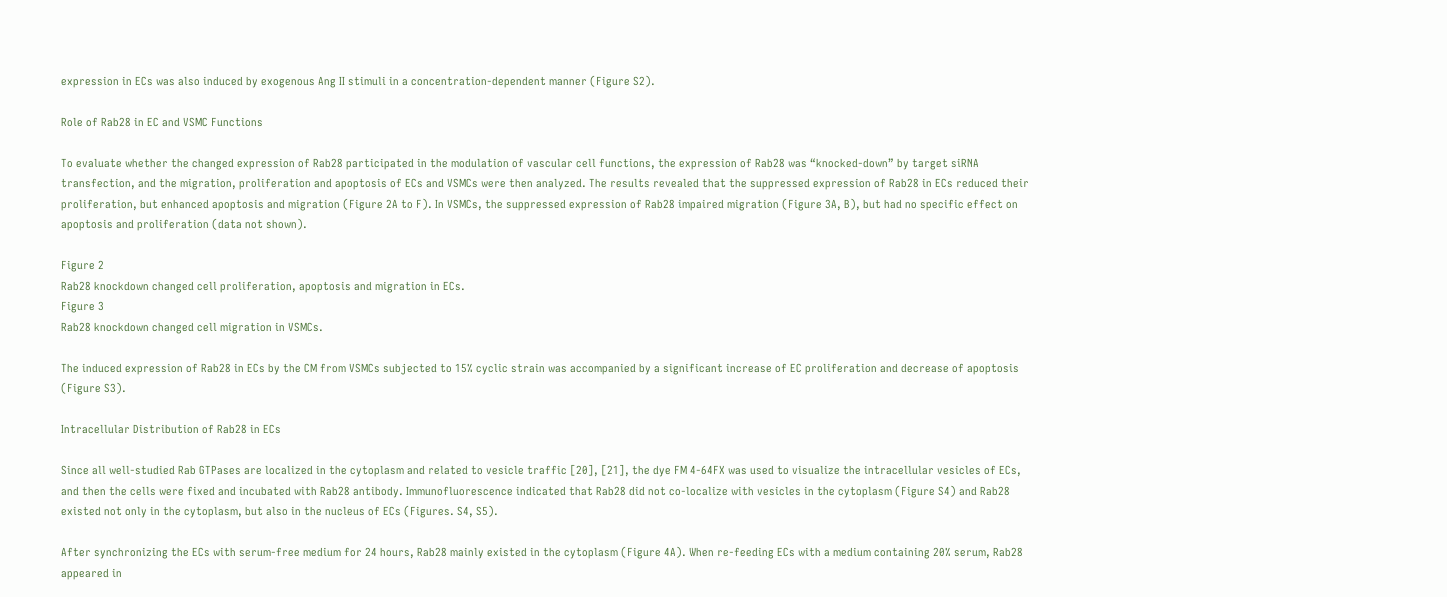expression in ECs was also induced by exogenous Ang II stimuli in a concentration-dependent manner (Figure S2).

Role of Rab28 in EC and VSMC Functions

To evaluate whether the changed expression of Rab28 participated in the modulation of vascular cell functions, the expression of Rab28 was “knocked-down” by target siRNA transfection, and the migration, proliferation and apoptosis of ECs and VSMCs were then analyzed. The results revealed that the suppressed expression of Rab28 in ECs reduced their proliferation, but enhanced apoptosis and migration (Figure 2A to F). In VSMCs, the suppressed expression of Rab28 impaired migration (Figure 3A, B), but had no specific effect on apoptosis and proliferation (data not shown).

Figure 2
Rab28 knockdown changed cell proliferation, apoptosis and migration in ECs.
Figure 3
Rab28 knockdown changed cell migration in VSMCs.

The induced expression of Rab28 in ECs by the CM from VSMCs subjected to 15% cyclic strain was accompanied by a significant increase of EC proliferation and decrease of apoptosis (Figure S3).

Intracellular Distribution of Rab28 in ECs

Since all well-studied Rab GTPases are localized in the cytoplasm and related to vesicle traffic [20], [21], the dye FM 4-64FX was used to visualize the intracellular vesicles of ECs, and then the cells were fixed and incubated with Rab28 antibody. Immunofluorescence indicated that Rab28 did not co-localize with vesicles in the cytoplasm (Figure S4) and Rab28 existed not only in the cytoplasm, but also in the nucleus of ECs (Figures. S4, S5).

After synchronizing the ECs with serum-free medium for 24 hours, Rab28 mainly existed in the cytoplasm (Figure 4A). When re-feeding ECs with a medium containing 20% serum, Rab28 appeared in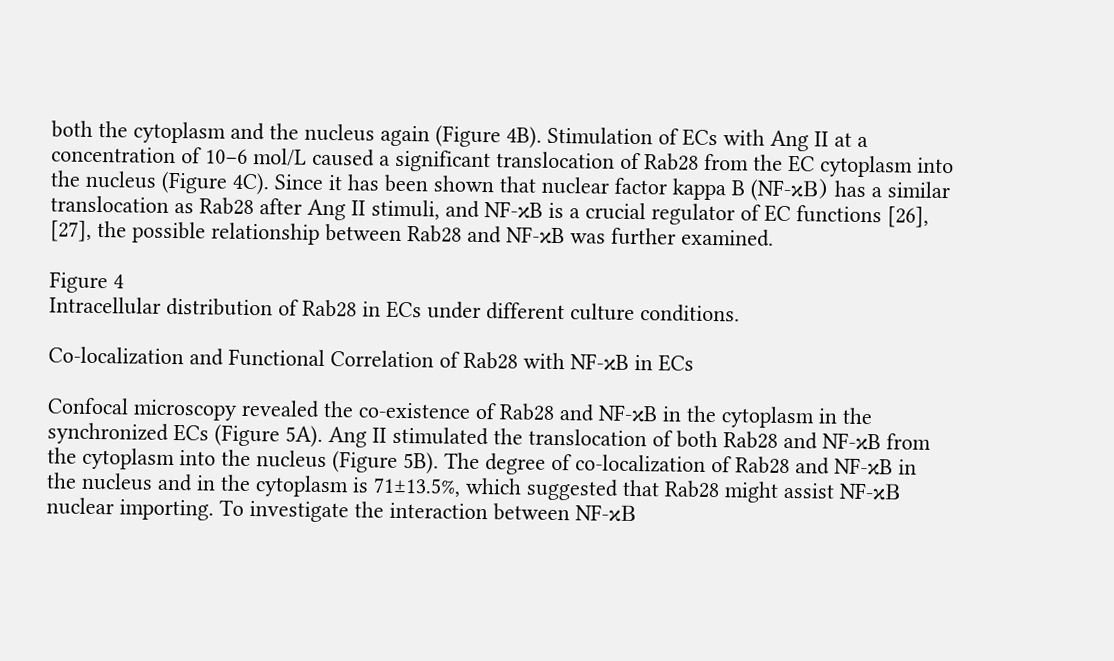both the cytoplasm and the nucleus again (Figure 4B). Stimulation of ECs with Ang II at a concentration of 10−6 mol/L caused a significant translocation of Rab28 from the EC cytoplasm into the nucleus (Figure 4C). Since it has been shown that nuclear factor kappa B (NF-κB) has a similar translocation as Rab28 after Ang II stimuli, and NF-κB is a crucial regulator of EC functions [26], [27], the possible relationship between Rab28 and NF-κB was further examined.

Figure 4
Intracellular distribution of Rab28 in ECs under different culture conditions.

Co-localization and Functional Correlation of Rab28 with NF-κB in ECs

Confocal microscopy revealed the co-existence of Rab28 and NF-κB in the cytoplasm in the synchronized ECs (Figure 5A). Ang II stimulated the translocation of both Rab28 and NF-κB from the cytoplasm into the nucleus (Figure 5B). The degree of co-localization of Rab28 and NF-κB in the nucleus and in the cytoplasm is 71±13.5%, which suggested that Rab28 might assist NF-κB nuclear importing. To investigate the interaction between NF-κB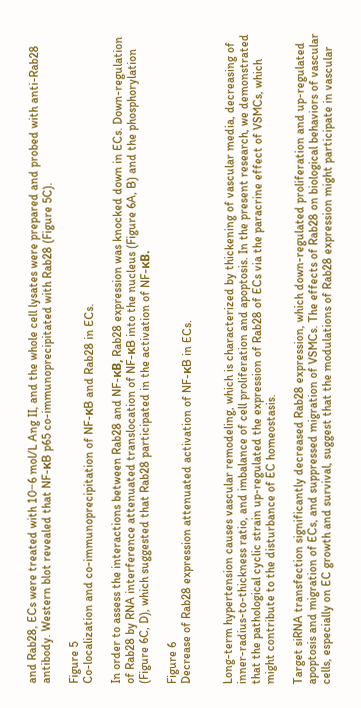and Rab28, ECs were treated with 10−6 mol/L Ang II, and the whole cell lysates were prepared and probed with anti-Rab28 antibody. Western blot revealed that NF-κB p65 co-immunoprecipitated with Rab28 (Figure 5C).

Figure 5
Co-localization and co-immunoprecipitation of NF-κB and Rab28 in ECs.

In order to assess the interactions between Rab28 and NF-κB, Rab28 expression was knocked down in ECs. Down-regulation of Rab28 by RNA interference attenuated translocation of NF-κB into the nucleus (Figure 6A, B) and the phosphorylation (Figure 6C, D), which suggested that Rab28 participated in the activation of NF-κB.

Figure 6
Decrease of Rab28 expression attenuated activation of NF-κB in ECs.


Long-term hypertension causes vascular remodeling, which is characterized by thickening of vascular media, decreasing of inner-radius-to-thickness ratio, and imbalance of cell proliferation and apoptosis. In the present research, we demonstrated that the pathological cyclic strain up-regulated the expression of Rab28 of ECs via the paracrine effect of VSMCs, which might contribute to the disturbance of EC homeostasis.

Target siRNA transfection significantly decreased Rab28 expression, which down-regulated proliferation and up-regulated apoptosis and migration of ECs, and suppressed migration of VSMCs. The effects of Rab28 on biological behaviors of vascular cells, especially on EC growth and survival, suggest that the modulations of Rab28 expression might participate in vascular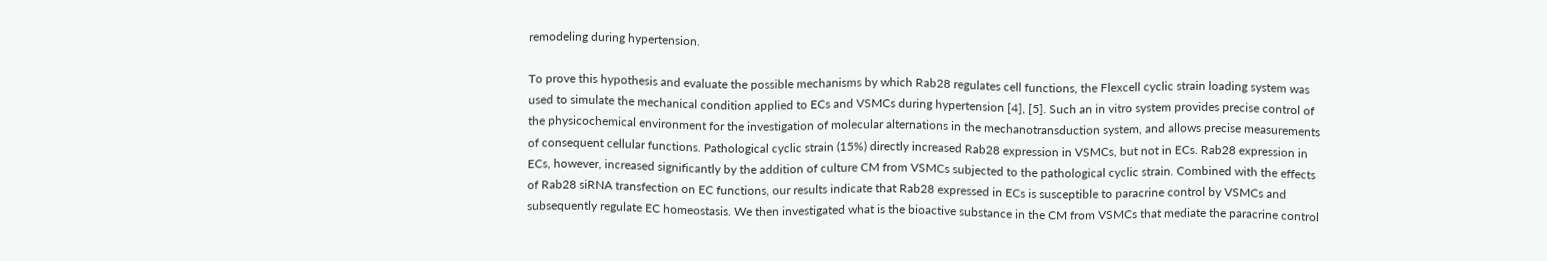remodeling during hypertension.

To prove this hypothesis and evaluate the possible mechanisms by which Rab28 regulates cell functions, the Flexcell cyclic strain loading system was used to simulate the mechanical condition applied to ECs and VSMCs during hypertension [4], [5]. Such an in vitro system provides precise control of the physicochemical environment for the investigation of molecular alternations in the mechanotransduction system, and allows precise measurements of consequent cellular functions. Pathological cyclic strain (15%) directly increased Rab28 expression in VSMCs, but not in ECs. Rab28 expression in ECs, however, increased significantly by the addition of culture CM from VSMCs subjected to the pathological cyclic strain. Combined with the effects of Rab28 siRNA transfection on EC functions, our results indicate that Rab28 expressed in ECs is susceptible to paracrine control by VSMCs and subsequently regulate EC homeostasis. We then investigated what is the bioactive substance in the CM from VSMCs that mediate the paracrine control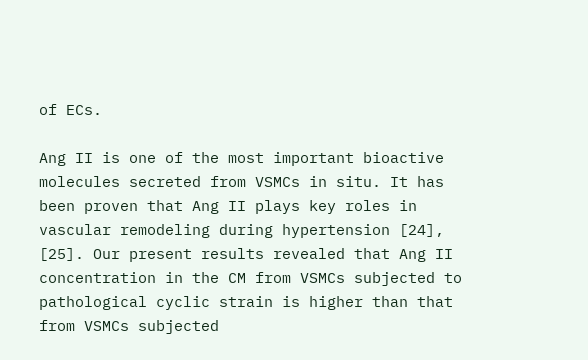of ECs.

Ang II is one of the most important bioactive molecules secreted from VSMCs in situ. It has been proven that Ang II plays key roles in vascular remodeling during hypertension [24], [25]. Our present results revealed that Ang II concentration in the CM from VSMCs subjected to pathological cyclic strain is higher than that from VSMCs subjected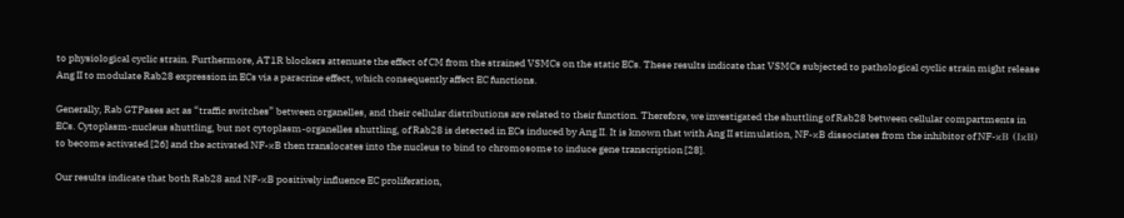to physiological cyclic strain. Furthermore, AT1R blockers attenuate the effect of CM from the strained VSMCs on the static ECs. These results indicate that VSMCs subjected to pathological cyclic strain might release Ang II to modulate Rab28 expression in ECs via a paracrine effect, which consequently affect EC functions.

Generally, Rab GTPases act as “traffic switches” between organelles, and their cellular distributions are related to their function. Therefore, we investigated the shuttling of Rab28 between cellular compartments in ECs. Cytoplasm-nucleus shuttling, but not cytoplasm-organelles shuttling, of Rab28 is detected in ECs induced by Ang II. It is known that with Ang II stimulation, NF-κB dissociates from the inhibitor of NF-κB (IκB) to become activated [26] and the activated NF-κB then translocates into the nucleus to bind to chromosome to induce gene transcription [28].

Our results indicate that both Rab28 and NF-κB positively influence EC proliferation,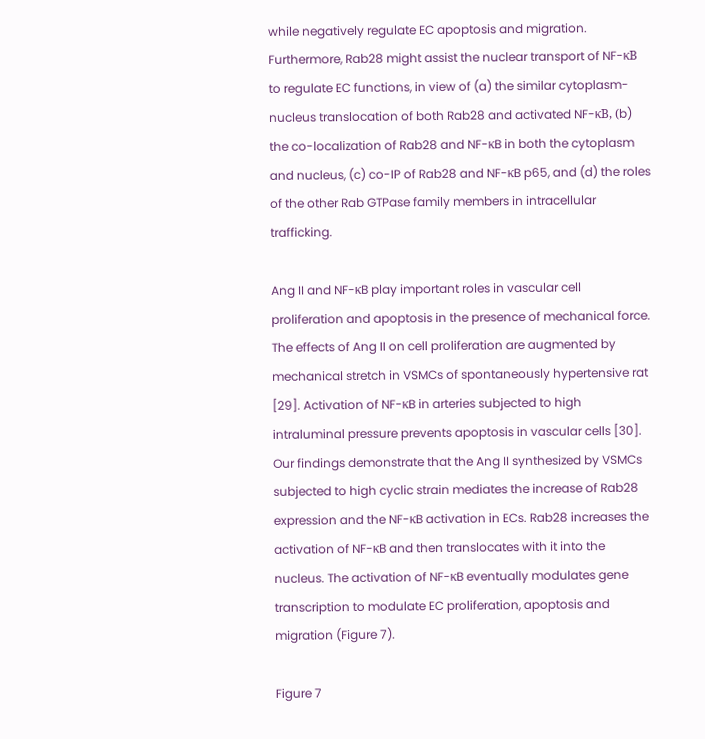while negatively regulate EC apoptosis and migration. Furthermore, Rab28 might assist the nuclear transport of NF-κB to regulate EC functions, in view of (a) the similar cytoplasm-nucleus translocation of both Rab28 and activated NF-κB, (b) the co-localization of Rab28 and NF-κB in both the cytoplasm and nucleus, (c) co-IP of Rab28 and NF-κB p65, and (d) the roles of the other Rab GTPase family members in intracellular trafficking.

Ang II and NF-κB play important roles in vascular cell proliferation and apoptosis in the presence of mechanical force. The effects of Ang II on cell proliferation are augmented by mechanical stretch in VSMCs of spontaneously hypertensive rat [29]. Activation of NF-κB in arteries subjected to high intraluminal pressure prevents apoptosis in vascular cells [30]. Our findings demonstrate that the Ang II synthesized by VSMCs subjected to high cyclic strain mediates the increase of Rab28 expression and the NF-κB activation in ECs. Rab28 increases the activation of NF-κB and then translocates with it into the nucleus. The activation of NF-κB eventually modulates gene transcription to modulate EC proliferation, apoptosis and migration (Figure 7).

Figure 7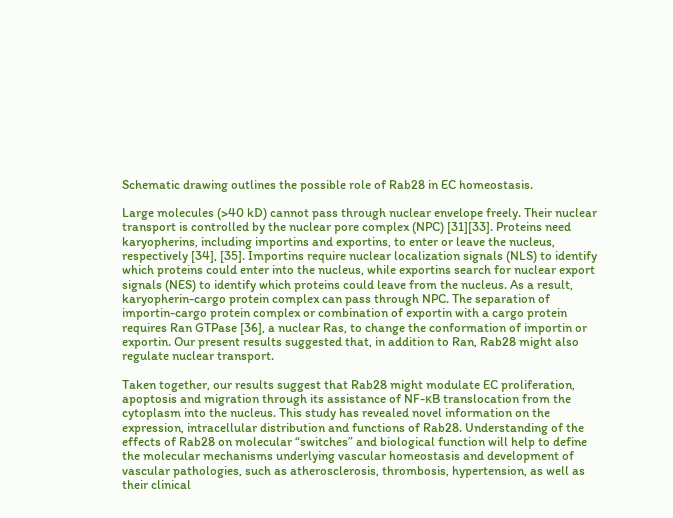Schematic drawing outlines the possible role of Rab28 in EC homeostasis.

Large molecules (>40 kD) cannot pass through nuclear envelope freely. Their nuclear transport is controlled by the nuclear pore complex (NPC) [31][33]. Proteins need karyopherins, including importins and exportins, to enter or leave the nucleus, respectively [34], [35]. Importins require nuclear localization signals (NLS) to identify which proteins could enter into the nucleus, while exportins search for nuclear export signals (NES) to identify which proteins could leave from the nucleus. As a result, karyopherin-cargo protein complex can pass through NPC. The separation of importin-cargo protein complex or combination of exportin with a cargo protein requires Ran GTPase [36], a nuclear Ras, to change the conformation of importin or exportin. Our present results suggested that, in addition to Ran, Rab28 might also regulate nuclear transport.

Taken together, our results suggest that Rab28 might modulate EC proliferation, apoptosis and migration through its assistance of NF-κB translocation from the cytoplasm into the nucleus. This study has revealed novel information on the expression, intracellular distribution and functions of Rab28. Understanding of the effects of Rab28 on molecular “switches” and biological function will help to define the molecular mechanisms underlying vascular homeostasis and development of vascular pathologies, such as atherosclerosis, thrombosis, hypertension, as well as their clinical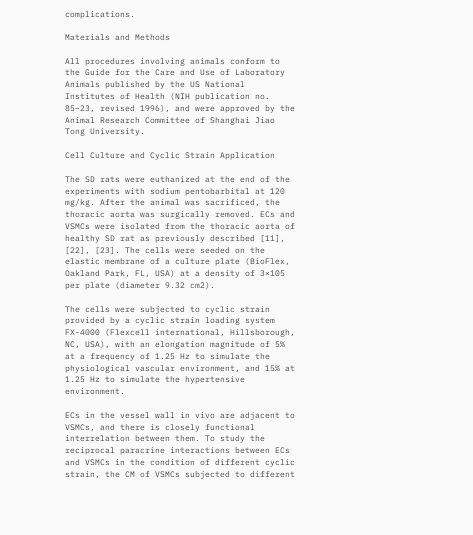complications.

Materials and Methods

All procedures involving animals conform to the Guide for the Care and Use of Laboratory Animals published by the US National Institutes of Health (NIH publication no. 85–23, revised 1996), and were approved by the Animal Research Committee of Shanghai Jiao Tong University.

Cell Culture and Cyclic Strain Application

The SD rats were euthanized at the end of the experiments with sodium pentobarbital at 120 mg/kg. After the animal was sacrificed, the thoracic aorta was surgically removed. ECs and VSMCs were isolated from the thoracic aorta of healthy SD rat as previously described [11], [22], [23]. The cells were seeded on the elastic membrane of a culture plate (BioFlex, Oakland Park, FL, USA) at a density of 3×105 per plate (diameter 9.32 cm2).

The cells were subjected to cyclic strain provided by a cyclic strain loading system FX-4000 (Flexcell international, Hillsborough, NC, USA), with an elongation magnitude of 5% at a frequency of 1.25 Hz to simulate the physiological vascular environment, and 15% at 1.25 Hz to simulate the hypertensive environment.

ECs in the vessel wall in vivo are adjacent to VSMCs, and there is closely functional interrelation between them. To study the reciprocal paracrine interactions between ECs and VSMCs in the condition of different cyclic strain, the CM of VSMCs subjected to different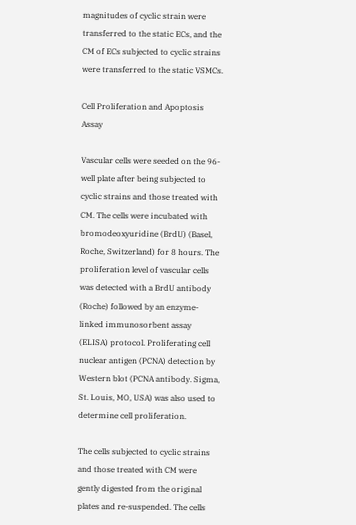magnitudes of cyclic strain were transferred to the static ECs, and the CM of ECs subjected to cyclic strains were transferred to the static VSMCs.

Cell Proliferation and Apoptosis Assay

Vascular cells were seeded on the 96-well plate after being subjected to cyclic strains and those treated with CM. The cells were incubated with bromodeoxyuridine (BrdU) (Basel, Roche, Switzerland) for 8 hours. The proliferation level of vascular cells was detected with a BrdU antibody (Roche) followed by an enzyme-linked immunosorbent assay (ELISA) protocol. Proliferating cell nuclear antigen (PCNA) detection by Western blot (PCNA antibody. Sigma, St. Louis, MO, USA) was also used to determine cell proliferation.

The cells subjected to cyclic strains and those treated with CM were gently digested from the original plates and re-suspended. The cells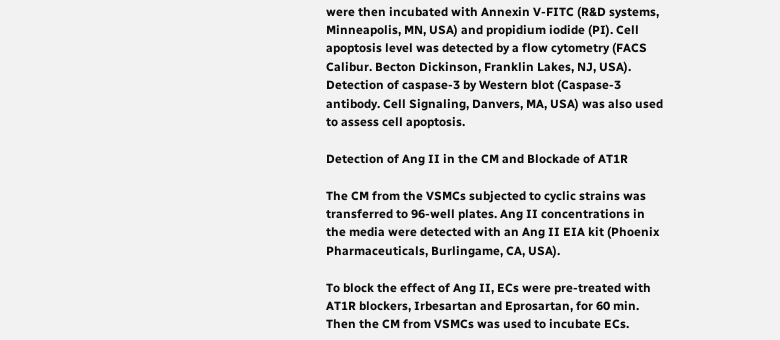were then incubated with Annexin V-FITC (R&D systems, Minneapolis, MN, USA) and propidium iodide (PI). Cell apoptosis level was detected by a flow cytometry (FACS Calibur. Becton Dickinson, Franklin Lakes, NJ, USA). Detection of caspase-3 by Western blot (Caspase-3 antibody. Cell Signaling, Danvers, MA, USA) was also used to assess cell apoptosis.

Detection of Ang II in the CM and Blockade of AT1R

The CM from the VSMCs subjected to cyclic strains was transferred to 96-well plates. Ang II concentrations in the media were detected with an Ang II EIA kit (Phoenix Pharmaceuticals, Burlingame, CA, USA).

To block the effect of Ang II, ECs were pre-treated with AT1R blockers, Irbesartan and Eprosartan, for 60 min. Then the CM from VSMCs was used to incubate ECs.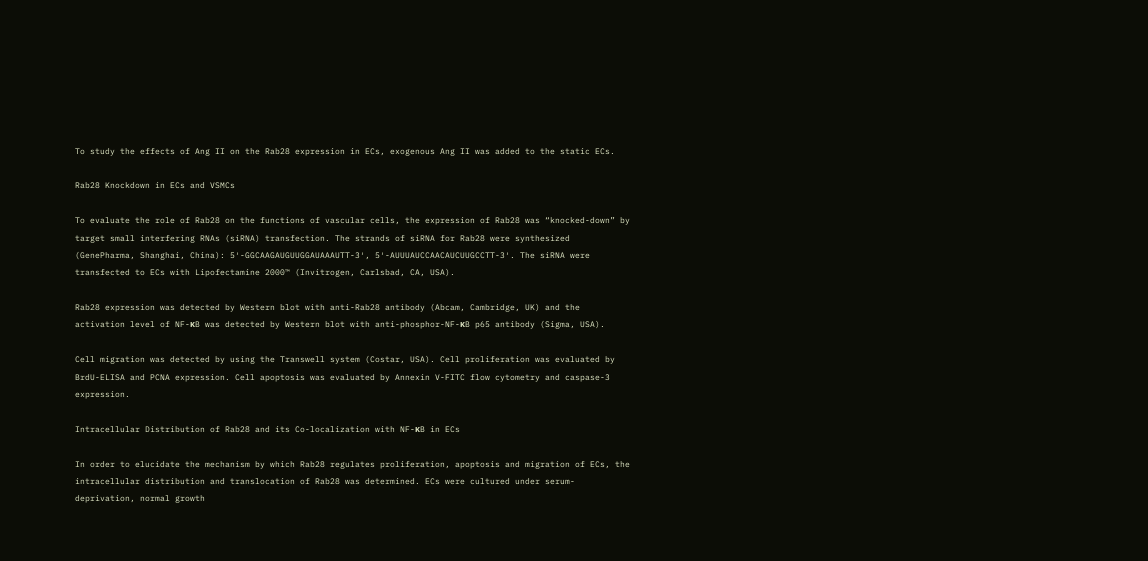To study the effects of Ang II on the Rab28 expression in ECs, exogenous Ang II was added to the static ECs.

Rab28 Knockdown in ECs and VSMCs

To evaluate the role of Rab28 on the functions of vascular cells, the expression of Rab28 was “knocked-down” by target small interfering RNAs (siRNA) transfection. The strands of siRNA for Rab28 were synthesized (GenePharma, Shanghai, China): 5′-GGCAAGAUGUUGGAUAAAUTT-3′, 5′-AUUUAUCCAACAUCUUGCCTT-3′. The siRNA were transfected to ECs with Lipofectamine 2000™ (Invitrogen, Carlsbad, CA, USA).

Rab28 expression was detected by Western blot with anti-Rab28 antibody (Abcam, Cambridge, UK) and the activation level of NF-κB was detected by Western blot with anti-phosphor-NF-κB p65 antibody (Sigma, USA).

Cell migration was detected by using the Transwell system (Costar, USA). Cell proliferation was evaluated by BrdU-ELISA and PCNA expression. Cell apoptosis was evaluated by Annexin V-FITC flow cytometry and caspase-3 expression.

Intracellular Distribution of Rab28 and its Co-localization with NF-κB in ECs

In order to elucidate the mechanism by which Rab28 regulates proliferation, apoptosis and migration of ECs, the intracellular distribution and translocation of Rab28 was determined. ECs were cultured under serum-deprivation, normal growth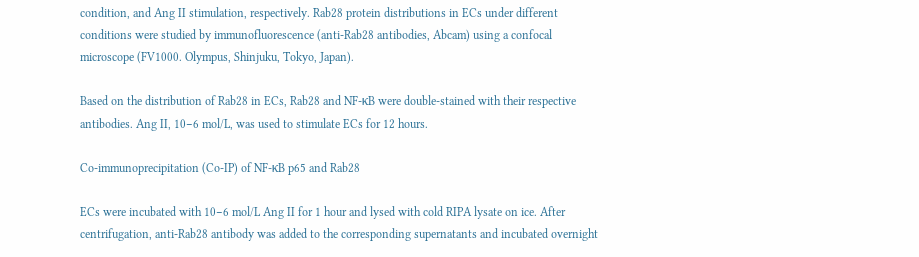condition, and Ang II stimulation, respectively. Rab28 protein distributions in ECs under different conditions were studied by immunofluorescence (anti-Rab28 antibodies, Abcam) using a confocal microscope (FV1000. Olympus, Shinjuku, Tokyo, Japan).

Based on the distribution of Rab28 in ECs, Rab28 and NF-κB were double-stained with their respective antibodies. Ang II, 10−6 mol/L, was used to stimulate ECs for 12 hours.

Co-immunoprecipitation (Co-IP) of NF-κB p65 and Rab28

ECs were incubated with 10−6 mol/L Ang II for 1 hour and lysed with cold RIPA lysate on ice. After centrifugation, anti-Rab28 antibody was added to the corresponding supernatants and incubated overnight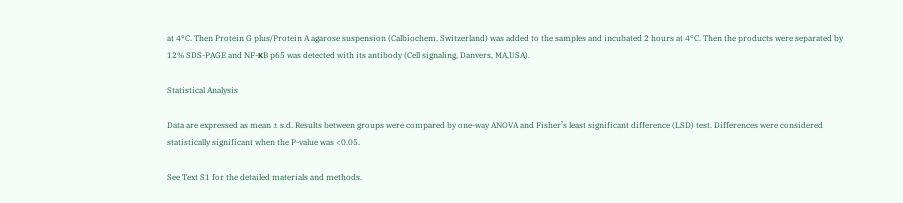at 4°C. Then Protein G plus/Protein A agarose suspension (Calbiochem, Switzerland) was added to the samples and incubated 2 hours at 4°C. Then the products were separated by 12% SDS-PAGE and NF-κB p65 was detected with its antibody (Cell signaling, Danvers, MA,USA).

Statistical Analysis

Data are expressed as mean ± s.d. Results between groups were compared by one-way ANOVA and Fisher’s least significant difference (LSD) test. Differences were considered statistically significant when the P-value was <0.05.

See Text S1 for the detailed materials and methods.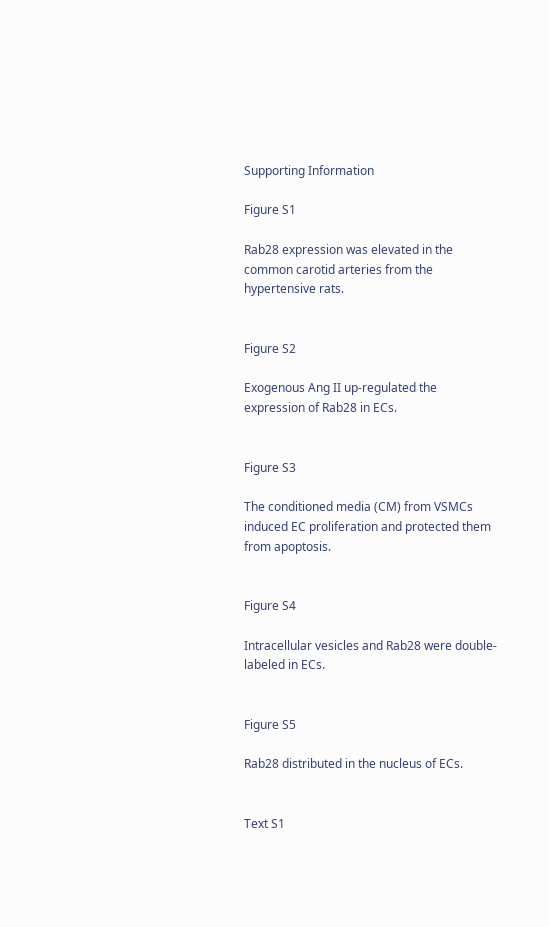Supporting Information

Figure S1

Rab28 expression was elevated in the common carotid arteries from the hypertensive rats.


Figure S2

Exogenous Ang II up-regulated the expression of Rab28 in ECs.


Figure S3

The conditioned media (CM) from VSMCs induced EC proliferation and protected them from apoptosis.


Figure S4

Intracellular vesicles and Rab28 were double-labeled in ECs.


Figure S5

Rab28 distributed in the nucleus of ECs.


Text S1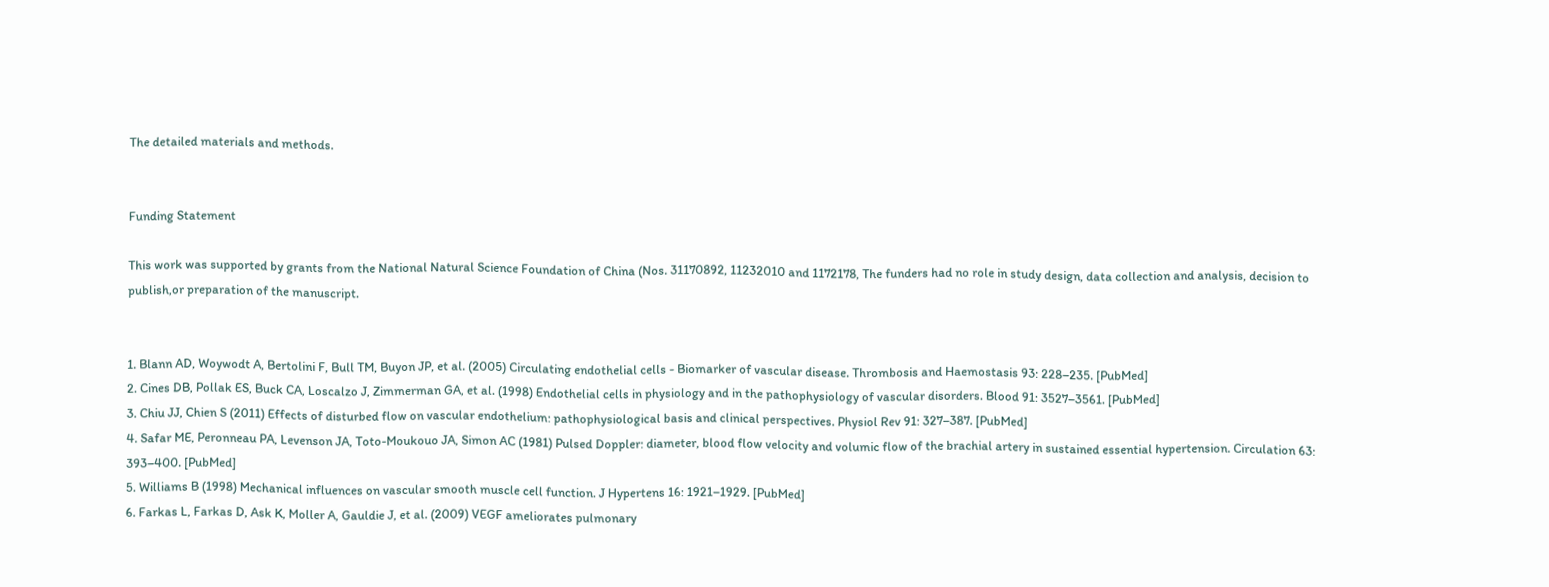The detailed materials and methods.


Funding Statement

This work was supported by grants from the National Natural Science Foundation of China (Nos. 31170892, 11232010 and 1172178, The funders had no role in study design, data collection and analysis, decision to publish,or preparation of the manuscript.


1. Blann AD, Woywodt A, Bertolini F, Bull TM, Buyon JP, et al. (2005) Circulating endothelial cells - Biomarker of vascular disease. Thrombosis and Haemostasis 93: 228–235. [PubMed]
2. Cines DB, Pollak ES, Buck CA, Loscalzo J, Zimmerman GA, et al. (1998) Endothelial cells in physiology and in the pathophysiology of vascular disorders. Blood 91: 3527–3561. [PubMed]
3. Chiu JJ, Chien S (2011) Effects of disturbed flow on vascular endothelium: pathophysiological basis and clinical perspectives. Physiol Rev 91: 327–387. [PubMed]
4. Safar ME, Peronneau PA, Levenson JA, Toto-Moukouo JA, Simon AC (1981) Pulsed Doppler: diameter, blood flow velocity and volumic flow of the brachial artery in sustained essential hypertension. Circulation 63: 393–400. [PubMed]
5. Williams B (1998) Mechanical influences on vascular smooth muscle cell function. J Hypertens 16: 1921–1929. [PubMed]
6. Farkas L, Farkas D, Ask K, Moller A, Gauldie J, et al. (2009) VEGF ameliorates pulmonary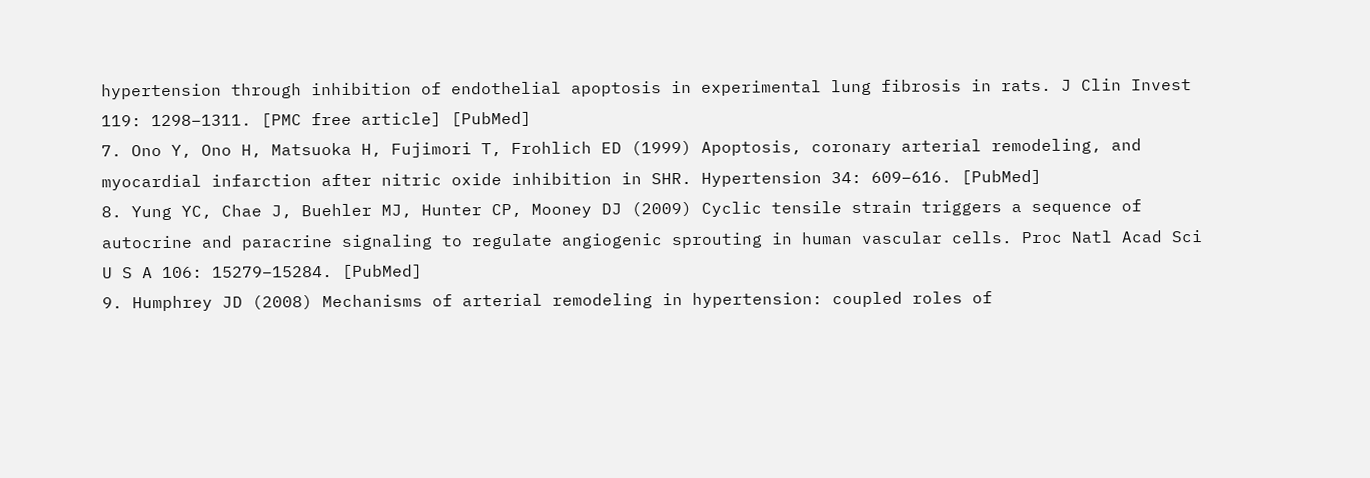hypertension through inhibition of endothelial apoptosis in experimental lung fibrosis in rats. J Clin Invest 119: 1298–1311. [PMC free article] [PubMed]
7. Ono Y, Ono H, Matsuoka H, Fujimori T, Frohlich ED (1999) Apoptosis, coronary arterial remodeling, and myocardial infarction after nitric oxide inhibition in SHR. Hypertension 34: 609–616. [PubMed]
8. Yung YC, Chae J, Buehler MJ, Hunter CP, Mooney DJ (2009) Cyclic tensile strain triggers a sequence of autocrine and paracrine signaling to regulate angiogenic sprouting in human vascular cells. Proc Natl Acad Sci U S A 106: 15279–15284. [PubMed]
9. Humphrey JD (2008) Mechanisms of arterial remodeling in hypertension: coupled roles of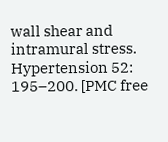wall shear and intramural stress. Hypertension 52: 195–200. [PMC free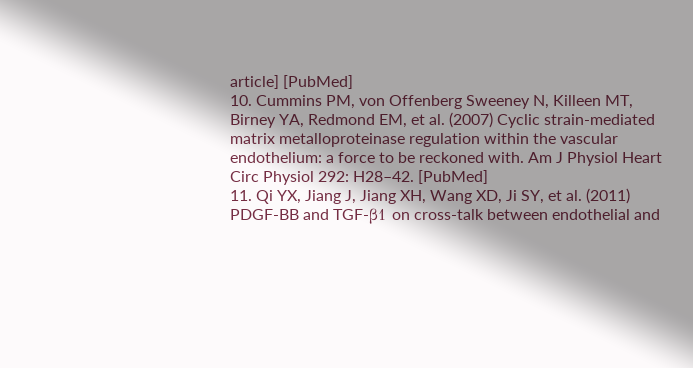article] [PubMed]
10. Cummins PM, von Offenberg Sweeney N, Killeen MT, Birney YA, Redmond EM, et al. (2007) Cyclic strain-mediated matrix metalloproteinase regulation within the vascular endothelium: a force to be reckoned with. Am J Physiol Heart Circ Physiol 292: H28–42. [PubMed]
11. Qi YX, Jiang J, Jiang XH, Wang XD, Ji SY, et al. (2011) PDGF-BB and TGF-β1 on cross-talk between endothelial and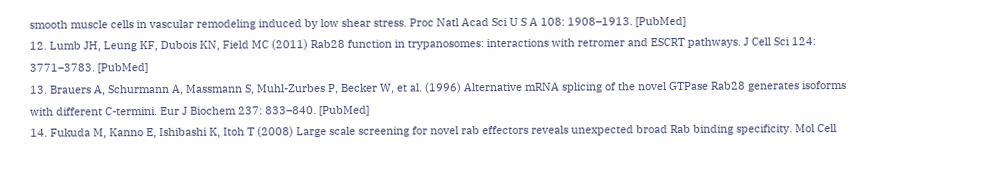smooth muscle cells in vascular remodeling induced by low shear stress. Proc Natl Acad Sci U S A 108: 1908–1913. [PubMed]
12. Lumb JH, Leung KF, Dubois KN, Field MC (2011) Rab28 function in trypanosomes: interactions with retromer and ESCRT pathways. J Cell Sci 124: 3771–3783. [PubMed]
13. Brauers A, Schurmann A, Massmann S, Muhl-Zurbes P, Becker W, et al. (1996) Alternative mRNA splicing of the novel GTPase Rab28 generates isoforms with different C-termini. Eur J Biochem 237: 833–840. [PubMed]
14. Fukuda M, Kanno E, Ishibashi K, Itoh T (2008) Large scale screening for novel rab effectors reveals unexpected broad Rab binding specificity. Mol Cell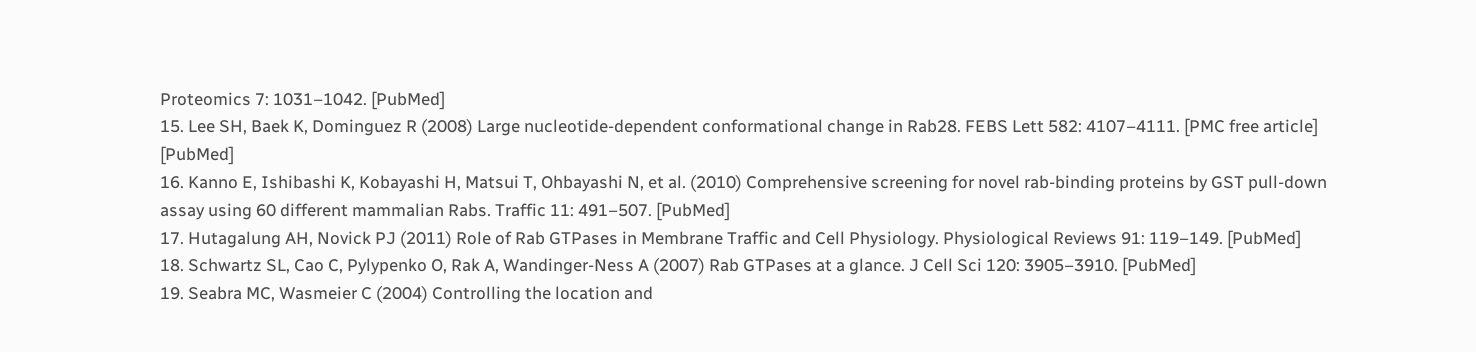Proteomics 7: 1031–1042. [PubMed]
15. Lee SH, Baek K, Dominguez R (2008) Large nucleotide-dependent conformational change in Rab28. FEBS Lett 582: 4107–4111. [PMC free article] [PubMed]
16. Kanno E, Ishibashi K, Kobayashi H, Matsui T, Ohbayashi N, et al. (2010) Comprehensive screening for novel rab-binding proteins by GST pull-down assay using 60 different mammalian Rabs. Traffic 11: 491–507. [PubMed]
17. Hutagalung AH, Novick PJ (2011) Role of Rab GTPases in Membrane Traffic and Cell Physiology. Physiological Reviews 91: 119–149. [PubMed]
18. Schwartz SL, Cao C, Pylypenko O, Rak A, Wandinger-Ness A (2007) Rab GTPases at a glance. J Cell Sci 120: 3905–3910. [PubMed]
19. Seabra MC, Wasmeier C (2004) Controlling the location and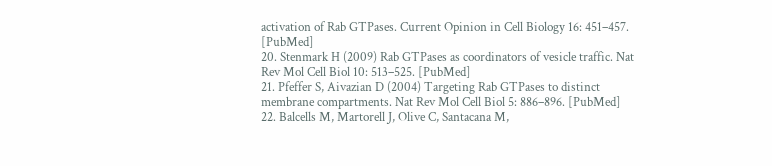activation of Rab GTPases. Current Opinion in Cell Biology 16: 451–457. [PubMed]
20. Stenmark H (2009) Rab GTPases as coordinators of vesicle traffic. Nat Rev Mol Cell Biol 10: 513–525. [PubMed]
21. Pfeffer S, Aivazian D (2004) Targeting Rab GTPases to distinct membrane compartments. Nat Rev Mol Cell Biol 5: 886–896. [PubMed]
22. Balcells M, Martorell J, Olive C, Santacana M,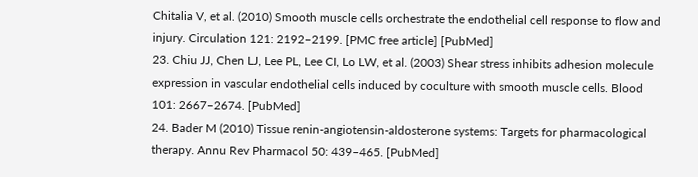Chitalia V, et al. (2010) Smooth muscle cells orchestrate the endothelial cell response to flow and injury. Circulation 121: 2192–2199. [PMC free article] [PubMed]
23. Chiu JJ, Chen LJ, Lee PL, Lee CI, Lo LW, et al. (2003) Shear stress inhibits adhesion molecule expression in vascular endothelial cells induced by coculture with smooth muscle cells. Blood 101: 2667–2674. [PubMed]
24. Bader M (2010) Tissue renin-angiotensin-aldosterone systems: Targets for pharmacological therapy. Annu Rev Pharmacol 50: 439–465. [PubMed]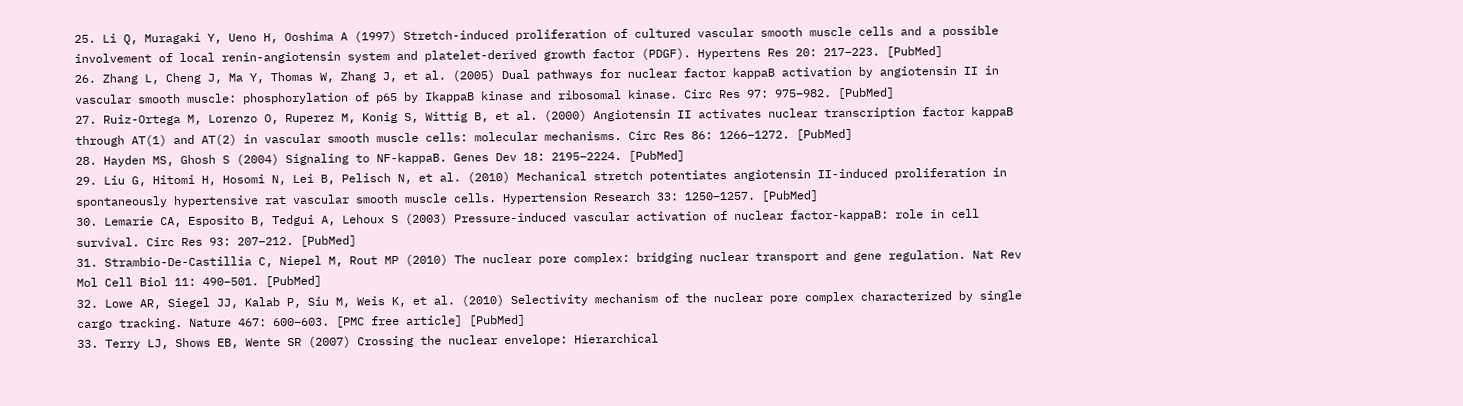25. Li Q, Muragaki Y, Ueno H, Ooshima A (1997) Stretch-induced proliferation of cultured vascular smooth muscle cells and a possible involvement of local renin-angiotensin system and platelet-derived growth factor (PDGF). Hypertens Res 20: 217–223. [PubMed]
26. Zhang L, Cheng J, Ma Y, Thomas W, Zhang J, et al. (2005) Dual pathways for nuclear factor kappaB activation by angiotensin II in vascular smooth muscle: phosphorylation of p65 by IkappaB kinase and ribosomal kinase. Circ Res 97: 975–982. [PubMed]
27. Ruiz-Ortega M, Lorenzo O, Ruperez M, Konig S, Wittig B, et al. (2000) Angiotensin II activates nuclear transcription factor kappaB through AT(1) and AT(2) in vascular smooth muscle cells: molecular mechanisms. Circ Res 86: 1266–1272. [PubMed]
28. Hayden MS, Ghosh S (2004) Signaling to NF-kappaB. Genes Dev 18: 2195–2224. [PubMed]
29. Liu G, Hitomi H, Hosomi N, Lei B, Pelisch N, et al. (2010) Mechanical stretch potentiates angiotensin II-induced proliferation in spontaneously hypertensive rat vascular smooth muscle cells. Hypertension Research 33: 1250–1257. [PubMed]
30. Lemarie CA, Esposito B, Tedgui A, Lehoux S (2003) Pressure-induced vascular activation of nuclear factor-kappaB: role in cell survival. Circ Res 93: 207–212. [PubMed]
31. Strambio-De-Castillia C, Niepel M, Rout MP (2010) The nuclear pore complex: bridging nuclear transport and gene regulation. Nat Rev Mol Cell Biol 11: 490–501. [PubMed]
32. Lowe AR, Siegel JJ, Kalab P, Siu M, Weis K, et al. (2010) Selectivity mechanism of the nuclear pore complex characterized by single cargo tracking. Nature 467: 600–603. [PMC free article] [PubMed]
33. Terry LJ, Shows EB, Wente SR (2007) Crossing the nuclear envelope: Hierarchical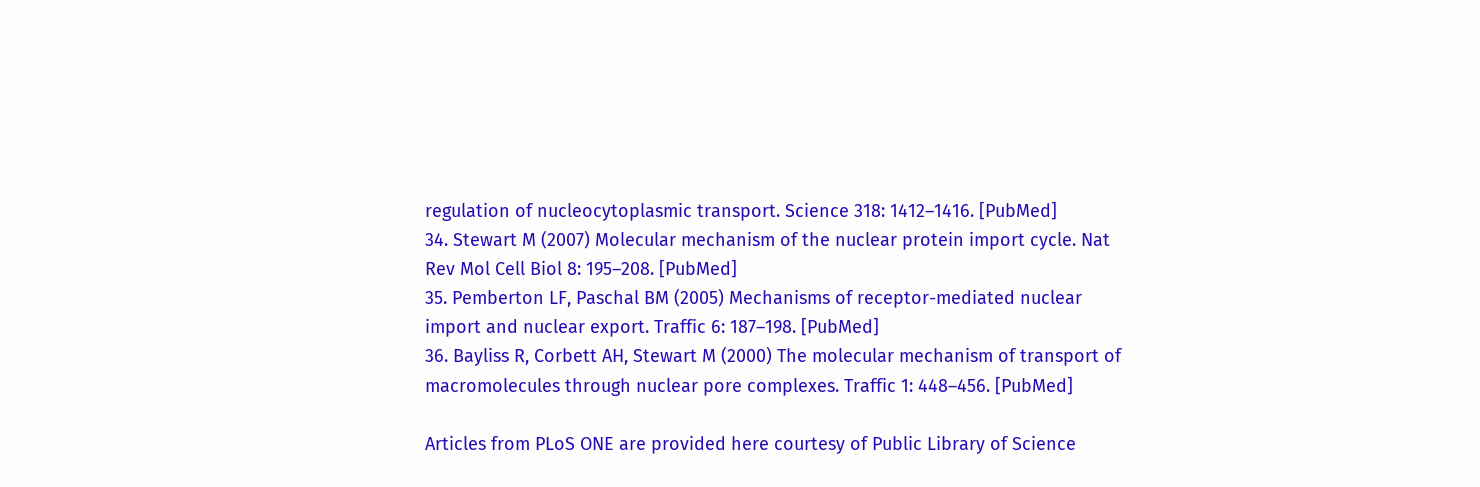regulation of nucleocytoplasmic transport. Science 318: 1412–1416. [PubMed]
34. Stewart M (2007) Molecular mechanism of the nuclear protein import cycle. Nat Rev Mol Cell Biol 8: 195–208. [PubMed]
35. Pemberton LF, Paschal BM (2005) Mechanisms of receptor-mediated nuclear import and nuclear export. Traffic 6: 187–198. [PubMed]
36. Bayliss R, Corbett AH, Stewart M (2000) The molecular mechanism of transport of macromolecules through nuclear pore complexes. Traffic 1: 448–456. [PubMed]

Articles from PLoS ONE are provided here courtesy of Public Library of Science